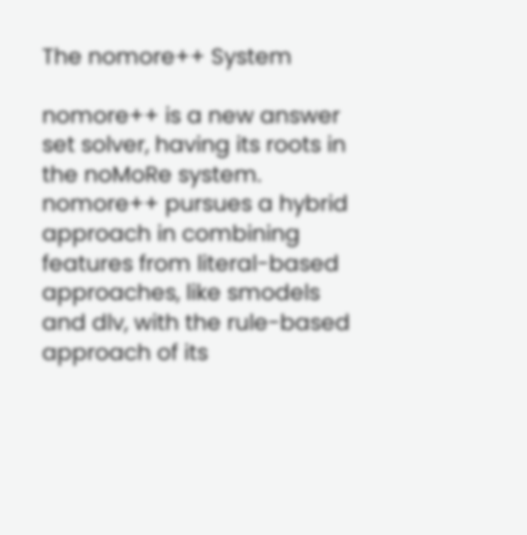The nomore++ System

nomore++ is a new answer set solver, having its roots in the noMoRe system. nomore++ pursues a hybrid approach in combining features from literal-based approaches, like smodels and dlv, with the rule-based approach of its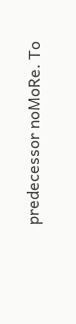predecessor noMoRe. To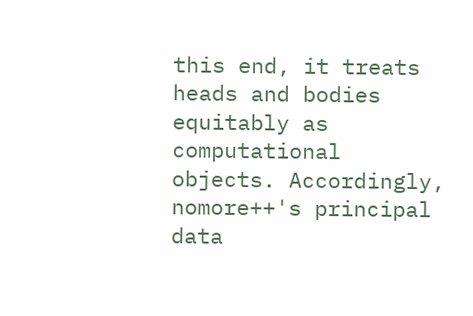this end, it treats heads and bodies equitably as computational objects. Accordingly, nomore++'s principal data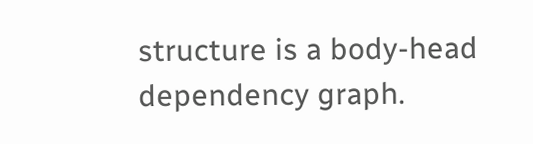structure is a body-head dependency graph.